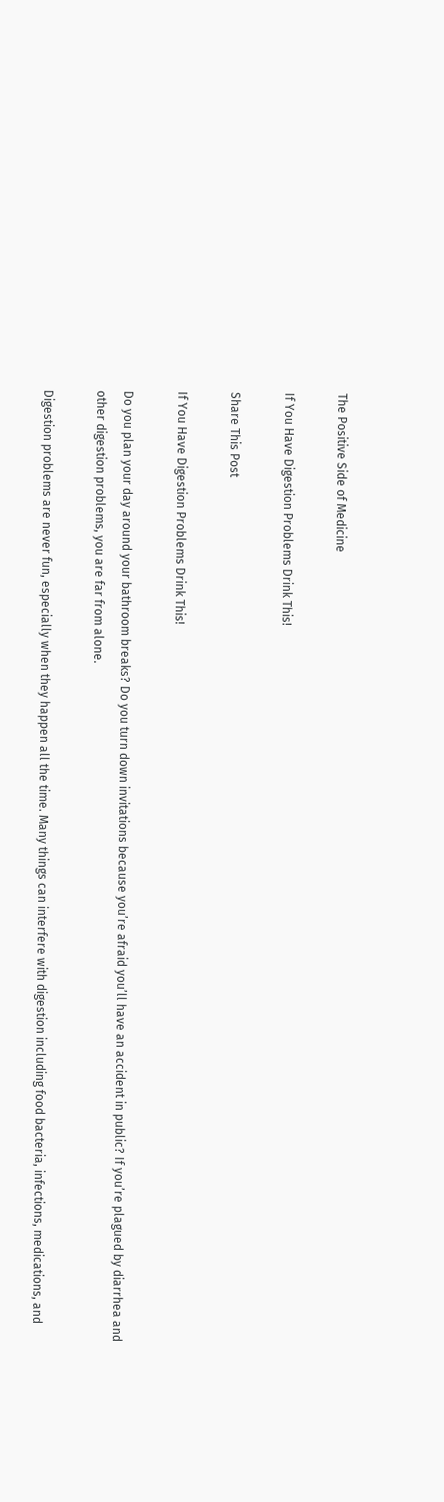The Positive Side of Medicine

If You Have Digestion Problems Drink This!

Share This Post

If You Have Digestion Problems Drink This!

Do you plan your day around your bathroom breaks? Do you turn down invitations because you’re afraid you’ll have an accident in public? If you’re plagued by diarrhea and other digestion problems, you are far from alone.

Digestion problems are never fun, especially when they happen all the time. Many things can interfere with digestion including food bacteria, infections, medications, and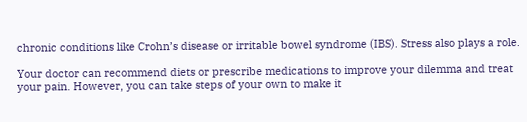chronic conditions like Crohn’s disease or irritable bowel syndrome (IBS). Stress also plays a role.

Your doctor can recommend diets or prescribe medications to improve your dilemma and treat your pain. However, you can take steps of your own to make it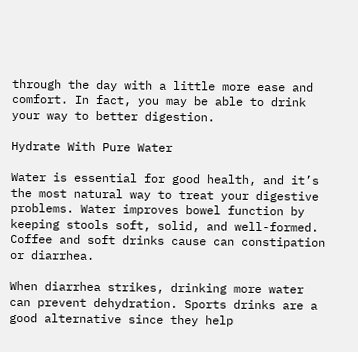through the day with a little more ease and comfort. In fact, you may be able to drink your way to better digestion.

Hydrate With Pure Water

Water is essential for good health, and it’s the most natural way to treat your digestive problems. Water improves bowel function by keeping stools soft, solid, and well-formed. Coffee and soft drinks cause can constipation or diarrhea.

When diarrhea strikes, drinking more water can prevent dehydration. Sports drinks are a good alternative since they help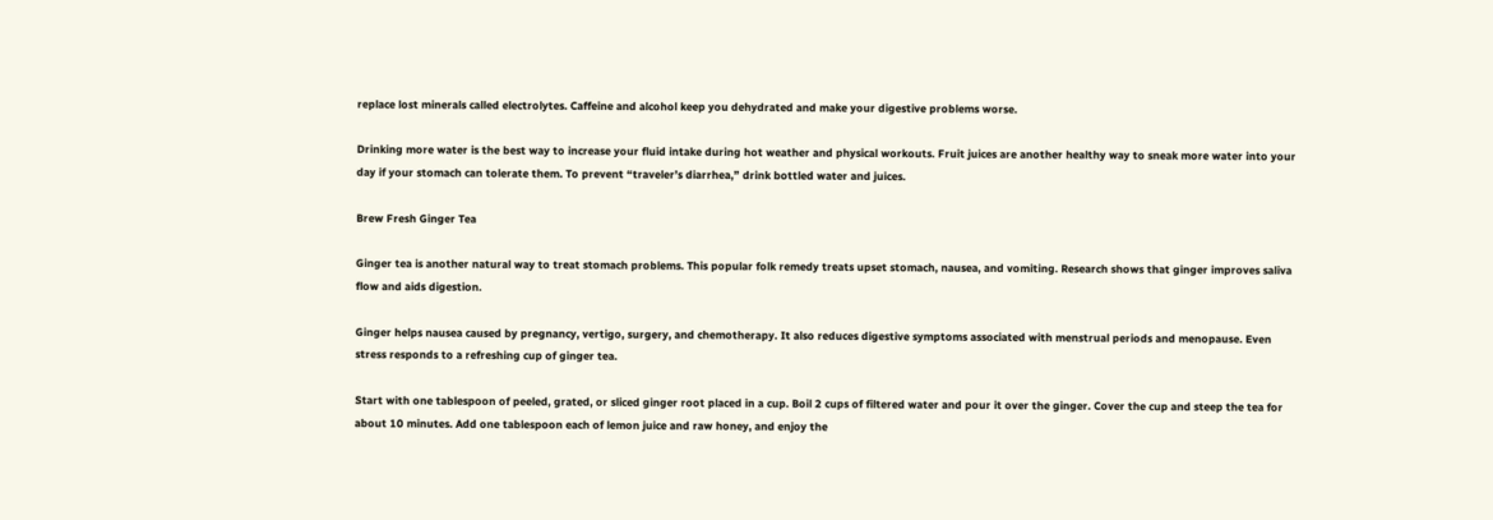replace lost minerals called electrolytes. Caffeine and alcohol keep you dehydrated and make your digestive problems worse.

Drinking more water is the best way to increase your fluid intake during hot weather and physical workouts. Fruit juices are another healthy way to sneak more water into your day if your stomach can tolerate them. To prevent “traveler’s diarrhea,” drink bottled water and juices.

Brew Fresh Ginger Tea

Ginger tea is another natural way to treat stomach problems. This popular folk remedy treats upset stomach, nausea, and vomiting. Research shows that ginger improves saliva flow and aids digestion.

Ginger helps nausea caused by pregnancy, vertigo, surgery, and chemotherapy. It also reduces digestive symptoms associated with menstrual periods and menopause. Even stress responds to a refreshing cup of ginger tea.

Start with one tablespoon of peeled, grated, or sliced ginger root placed in a cup. Boil 2 cups of filtered water and pour it over the ginger. Cover the cup and steep the tea for about 10 minutes. Add one tablespoon each of lemon juice and raw honey, and enjoy the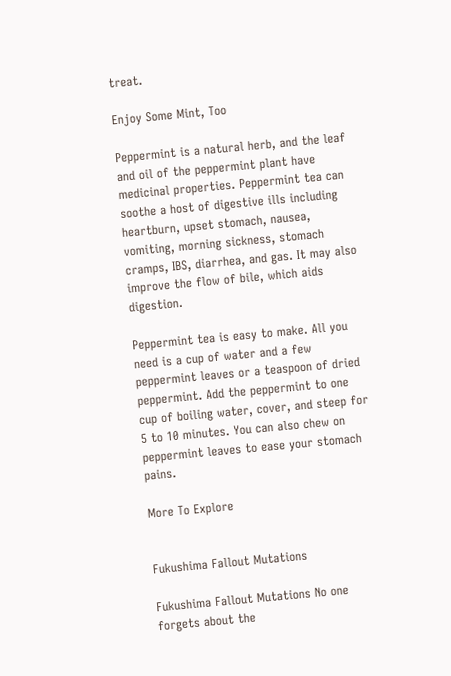treat.

Enjoy Some Mint, Too

Peppermint is a natural herb, and the leaf and oil of the peppermint plant have medicinal properties. Peppermint tea can soothe a host of digestive ills including heartburn, upset stomach, nausea, vomiting, morning sickness, stomach cramps, IBS, diarrhea, and gas. It may also improve the flow of bile, which aids digestion.

Peppermint tea is easy to make. All you need is a cup of water and a few peppermint leaves or a teaspoon of dried peppermint. Add the peppermint to one cup of boiling water, cover, and steep for 5 to 10 minutes. You can also chew on peppermint leaves to ease your stomach pains.

More To Explore


Fukushima Fallout Mutations

Fukushima Fallout Mutations No one forgets about the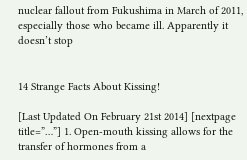nuclear fallout from Fukushima in March of 2011, especially those who became ill. Apparently it doesn’t stop


14 Strange Facts About Kissing!

[Last Updated On February 21st 2014] [nextpage title=”…”] 1. Open-mouth kissing allows for the transfer of hormones from a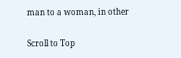man to a woman, in other

Scroll to Top